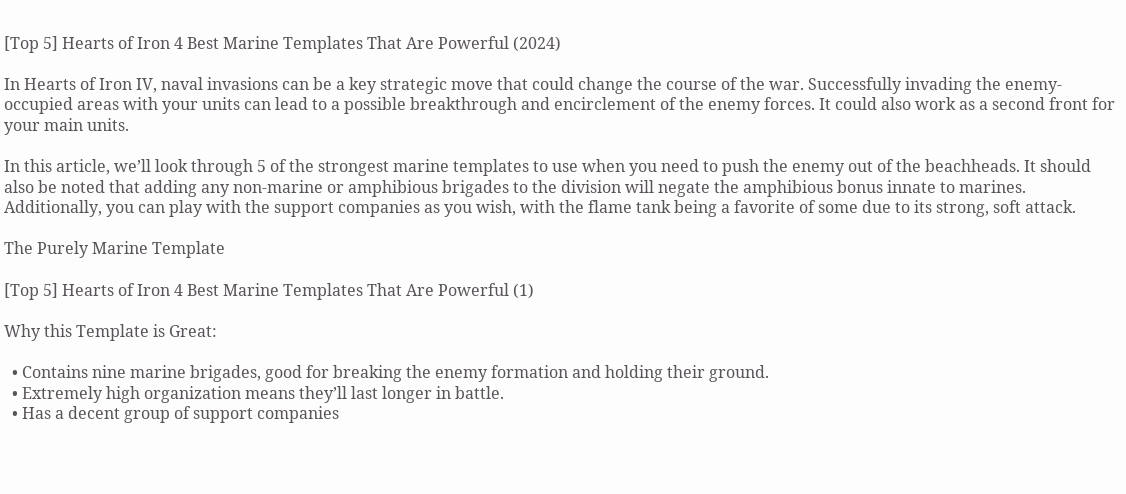[Top 5] Hearts of Iron 4 Best Marine Templates That Are Powerful (2024)

In Hearts of Iron IV, naval invasions can be a key strategic move that could change the course of the war. Successfully invading the enemy-occupied areas with your units can lead to a possible breakthrough and encirclement of the enemy forces. It could also work as a second front for your main units.

In this article, we’ll look through 5 of the strongest marine templates to use when you need to push the enemy out of the beachheads. It should also be noted that adding any non-marine or amphibious brigades to the division will negate the amphibious bonus innate to marines. Additionally, you can play with the support companies as you wish, with the flame tank being a favorite of some due to its strong, soft attack.

The Purely Marine Template

[Top 5] Hearts of Iron 4 Best Marine Templates That Are Powerful (1)

Why this Template is Great:

  • Contains nine marine brigades, good for breaking the enemy formation and holding their ground.
  • Extremely high organization means they’ll last longer in battle.
  • Has a decent group of support companies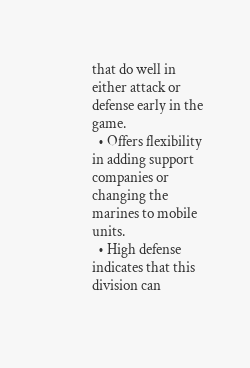that do well in either attack or defense early in the game.
  • Offers flexibility in adding support companies or changing the marines to mobile units.
  • High defense indicates that this division can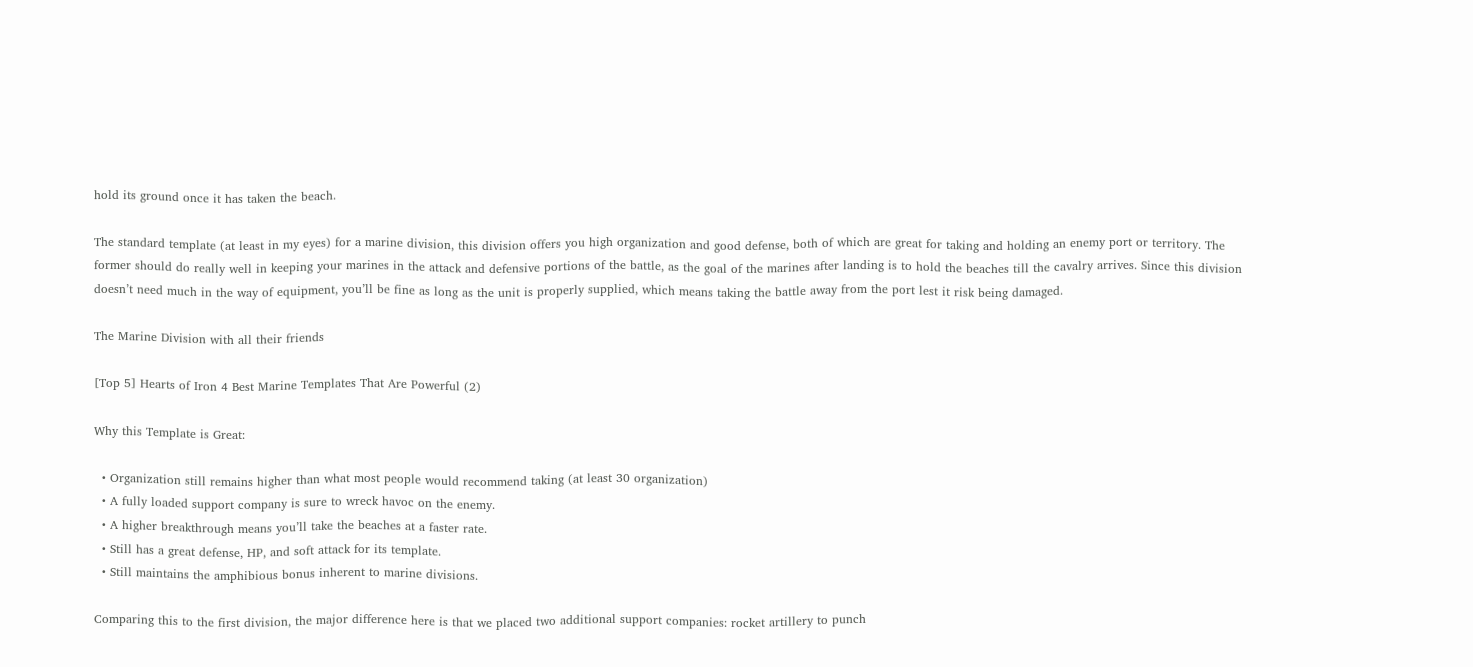hold its ground once it has taken the beach.

The standard template (at least in my eyes) for a marine division, this division offers you high organization and good defense, both of which are great for taking and holding an enemy port or territory. The former should do really well in keeping your marines in the attack and defensive portions of the battle, as the goal of the marines after landing is to hold the beaches till the cavalry arrives. Since this division doesn’t need much in the way of equipment, you’ll be fine as long as the unit is properly supplied, which means taking the battle away from the port lest it risk being damaged.

The Marine Division with all their friends

[Top 5] Hearts of Iron 4 Best Marine Templates That Are Powerful (2)

Why this Template is Great:

  • Organization still remains higher than what most people would recommend taking (at least 30 organization)
  • A fully loaded support company is sure to wreck havoc on the enemy.
  • A higher breakthrough means you’ll take the beaches at a faster rate.
  • Still has a great defense, HP, and soft attack for its template.
  • Still maintains the amphibious bonus inherent to marine divisions.

Comparing this to the first division, the major difference here is that we placed two additional support companies: rocket artillery to punch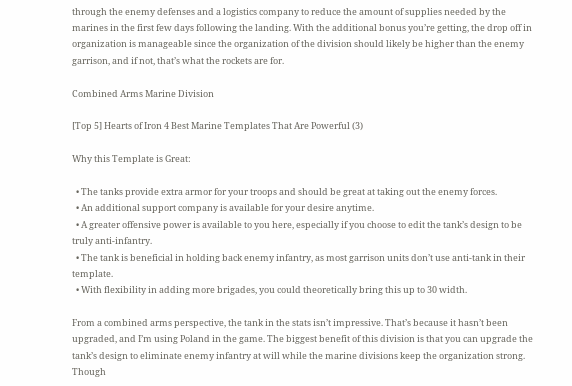through the enemy defenses and a logistics company to reduce the amount of supplies needed by the marines in the first few days following the landing. With the additional bonus you’re getting, the drop off in organization is manageable since the organization of the division should likely be higher than the enemy garrison, and if not, that’s what the rockets are for.

Combined Arms Marine Division

[Top 5] Hearts of Iron 4 Best Marine Templates That Are Powerful (3)

Why this Template is Great:

  • The tanks provide extra armor for your troops and should be great at taking out the enemy forces.
  • An additional support company is available for your desire anytime.
  • A greater offensive power is available to you here, especially if you choose to edit the tank’s design to be truly anti-infantry.
  • The tank is beneficial in holding back enemy infantry, as most garrison units don’t use anti-tank in their template.
  • With flexibility in adding more brigades, you could theoretically bring this up to 30 width.

From a combined arms perspective, the tank in the stats isn’t impressive. That’s because it hasn’t been upgraded, and I’m using Poland in the game. The biggest benefit of this division is that you can upgrade the tank’s design to eliminate enemy infantry at will while the marine divisions keep the organization strong. Though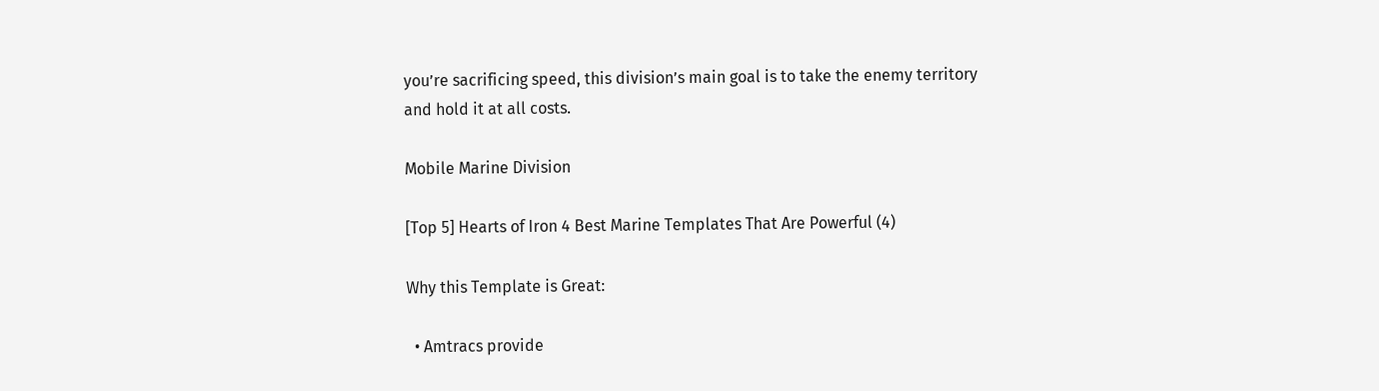you’re sacrificing speed, this division’s main goal is to take the enemy territory and hold it at all costs.

Mobile Marine Division

[Top 5] Hearts of Iron 4 Best Marine Templates That Are Powerful (4)

Why this Template is Great:

  • Amtracs provide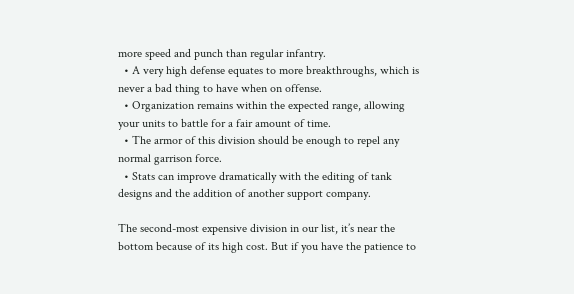more speed and punch than regular infantry.
  • A very high defense equates to more breakthroughs, which is never a bad thing to have when on offense.
  • Organization remains within the expected range, allowing your units to battle for a fair amount of time.
  • The armor of this division should be enough to repel any normal garrison force.
  • Stats can improve dramatically with the editing of tank designs and the addition of another support company.

The second-most expensive division in our list, it’s near the bottom because of its high cost. But if you have the patience to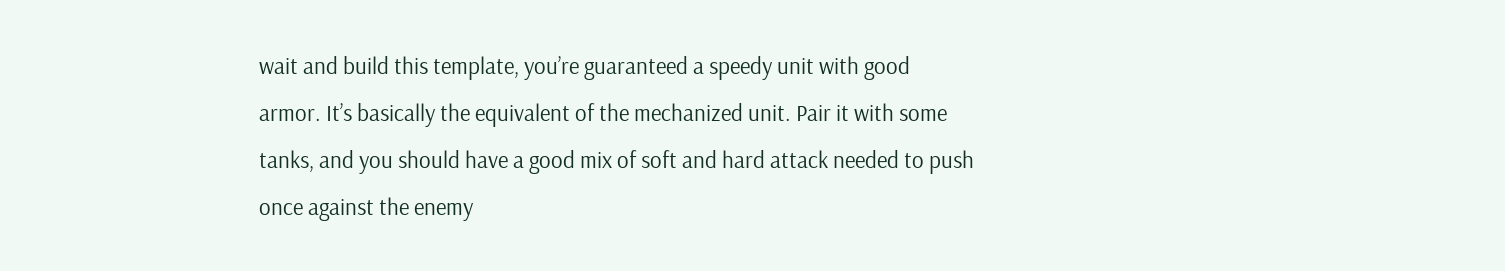wait and build this template, you’re guaranteed a speedy unit with good armor. It’s basically the equivalent of the mechanized unit. Pair it with some tanks, and you should have a good mix of soft and hard attack needed to push once against the enemy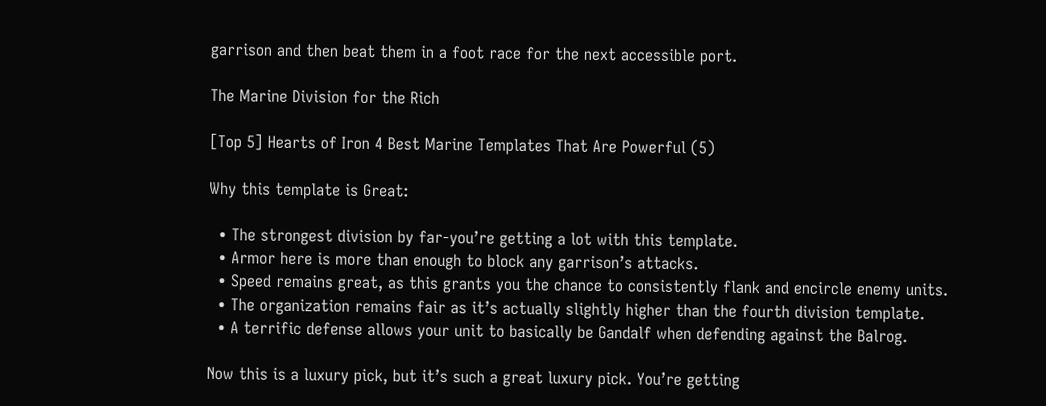garrison and then beat them in a foot race for the next accessible port.

The Marine Division for the Rich

[Top 5] Hearts of Iron 4 Best Marine Templates That Are Powerful (5)

Why this template is Great:

  • The strongest division by far-you’re getting a lot with this template.
  • Armor here is more than enough to block any garrison’s attacks.
  • Speed remains great, as this grants you the chance to consistently flank and encircle enemy units.
  • The organization remains fair as it’s actually slightly higher than the fourth division template.
  • A terrific defense allows your unit to basically be Gandalf when defending against the Balrog.

Now this is a luxury pick, but it’s such a great luxury pick. You’re getting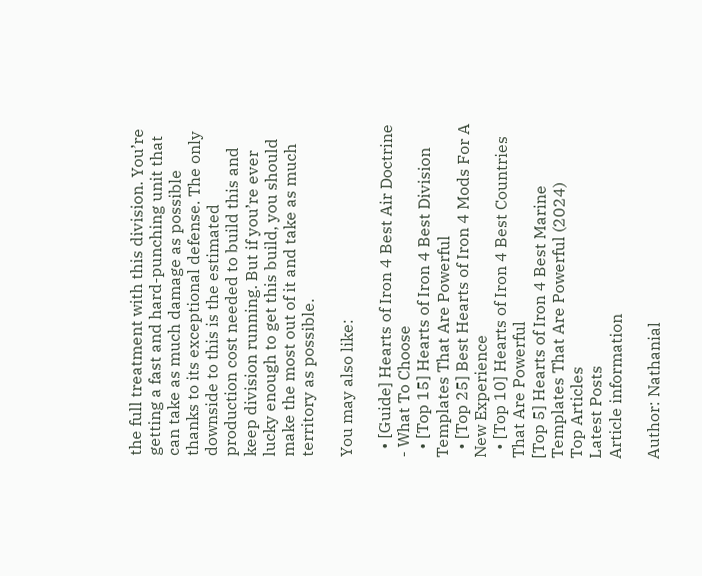the full treatment with this division. You’re getting a fast and hard-punching unit that can take as much damage as possible thanks to its exceptional defense. The only downside to this is the estimated production cost needed to build this and keep division running. But if you’re ever lucky enough to get this build, you should make the most out of it and take as much territory as possible.

You may also like:

  • [Guide] Hearts of Iron 4 Best Air Doctrine - What To Choose
  • [Top 15] Hearts of Iron 4 Best Division Templates That Are Powerful
  • [Top 25] Best Hearts of Iron 4 Mods For A New Experience
  • [Top 10] Hearts of Iron 4 Best Countries That Are Powerful
[Top 5] Hearts of Iron 4 Best Marine Templates That Are Powerful (2024)
Top Articles
Latest Posts
Article information

Author: Nathanial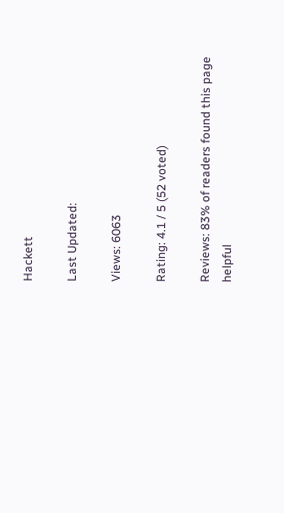Hackett

Last Updated:

Views: 6063

Rating: 4.1 / 5 (52 voted)

Reviews: 83% of readers found this page helpful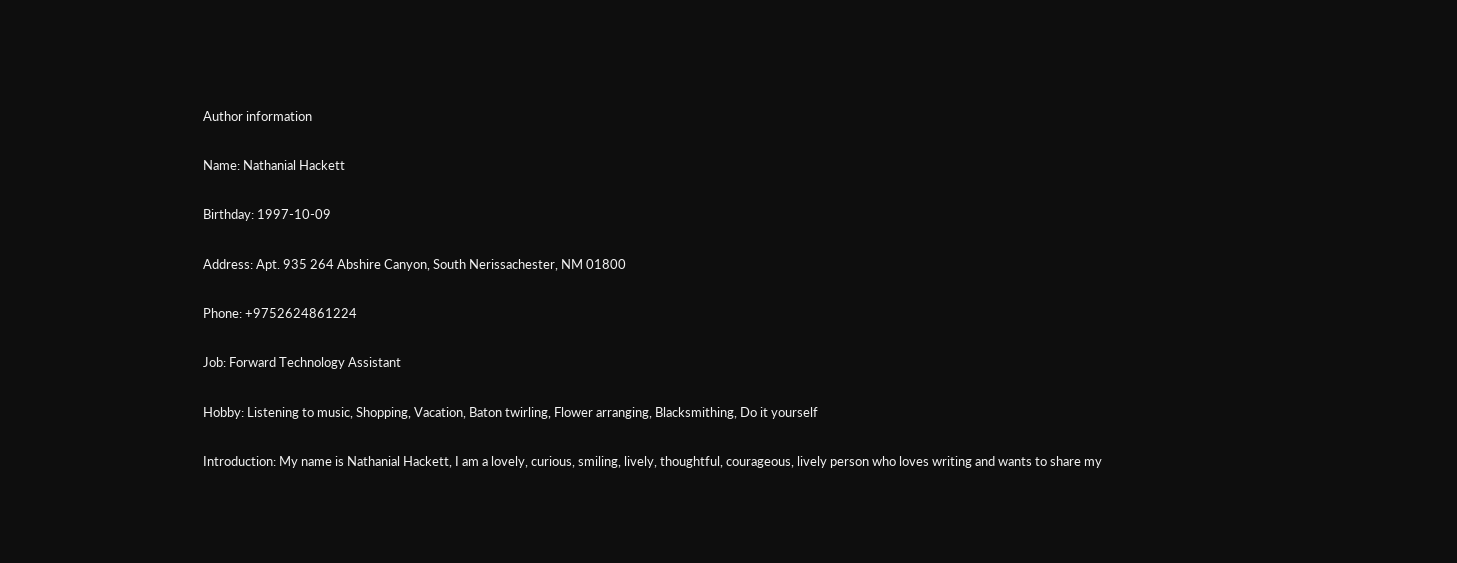Author information

Name: Nathanial Hackett

Birthday: 1997-10-09

Address: Apt. 935 264 Abshire Canyon, South Nerissachester, NM 01800

Phone: +9752624861224

Job: Forward Technology Assistant

Hobby: Listening to music, Shopping, Vacation, Baton twirling, Flower arranging, Blacksmithing, Do it yourself

Introduction: My name is Nathanial Hackett, I am a lovely, curious, smiling, lively, thoughtful, courageous, lively person who loves writing and wants to share my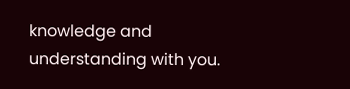knowledge and understanding with you.